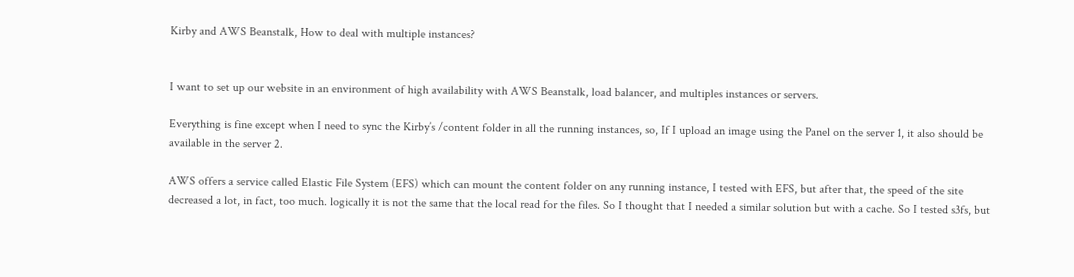Kirby and AWS Beanstalk, How to deal with multiple instances?


I want to set up our website in an environment of high availability with AWS Beanstalk, load balancer, and multiples instances or servers.

Everything is fine except when I need to sync the Kirby’s /content folder in all the running instances, so, If I upload an image using the Panel on the server 1, it also should be available in the server 2.

AWS offers a service called Elastic File System (EFS) which can mount the content folder on any running instance, I tested with EFS, but after that, the speed of the site decreased a lot, in fact, too much. logically it is not the same that the local read for the files. So I thought that I needed a similar solution but with a cache. So I tested s3fs, but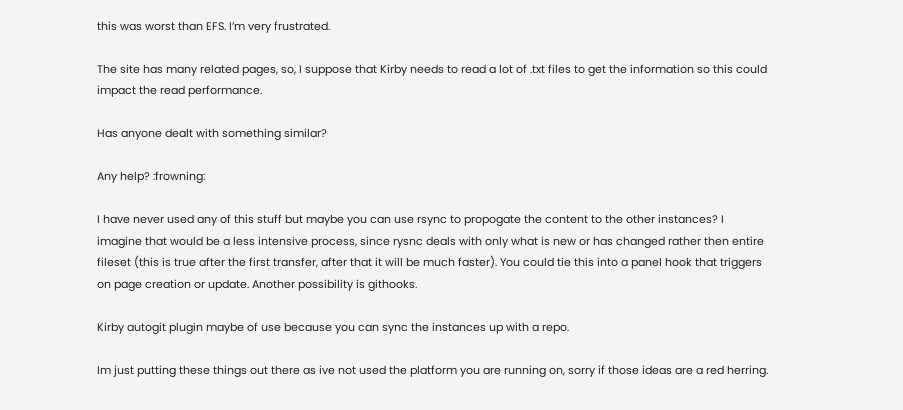this was worst than EFS. I’m very frustrated.

The site has many related pages, so, I suppose that Kirby needs to read a lot of .txt files to get the information so this could impact the read performance.

Has anyone dealt with something similar?

Any help? :frowning:

I have never used any of this stuff but maybe you can use rsync to propogate the content to the other instances? I imagine that would be a less intensive process, since rysnc deals with only what is new or has changed rather then entire fileset (this is true after the first transfer, after that it will be much faster). You could tie this into a panel hook that triggers on page creation or update. Another possibility is githooks.

Kirby autogit plugin maybe of use because you can sync the instances up with a repo.

Im just putting these things out there as ive not used the platform you are running on, sorry if those ideas are a red herring.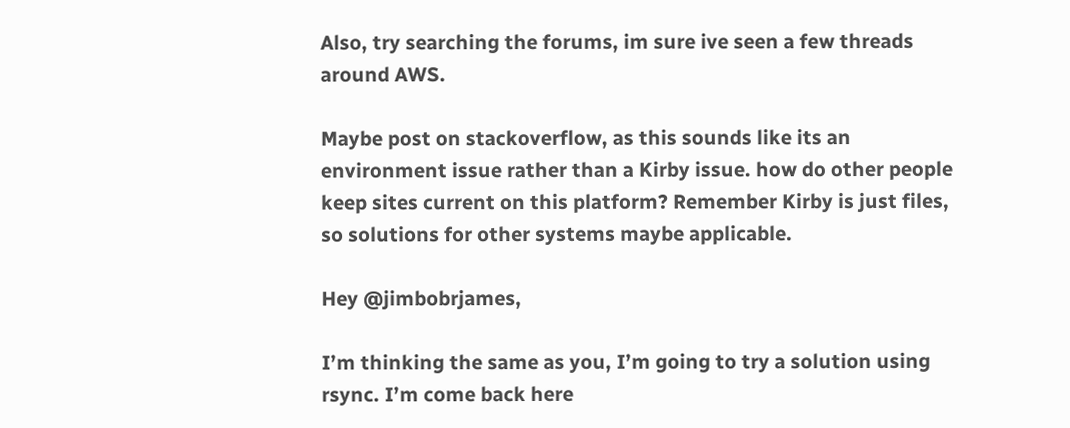Also, try searching the forums, im sure ive seen a few threads around AWS.

Maybe post on stackoverflow, as this sounds like its an environment issue rather than a Kirby issue. how do other people keep sites current on this platform? Remember Kirby is just files, so solutions for other systems maybe applicable.

Hey @jimbobrjames,

I’m thinking the same as you, I’m going to try a solution using rsync. I’m come back here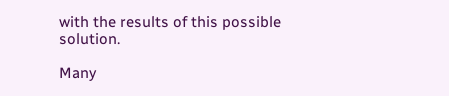with the results of this possible solution.

Many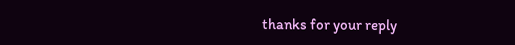thanks for your reply